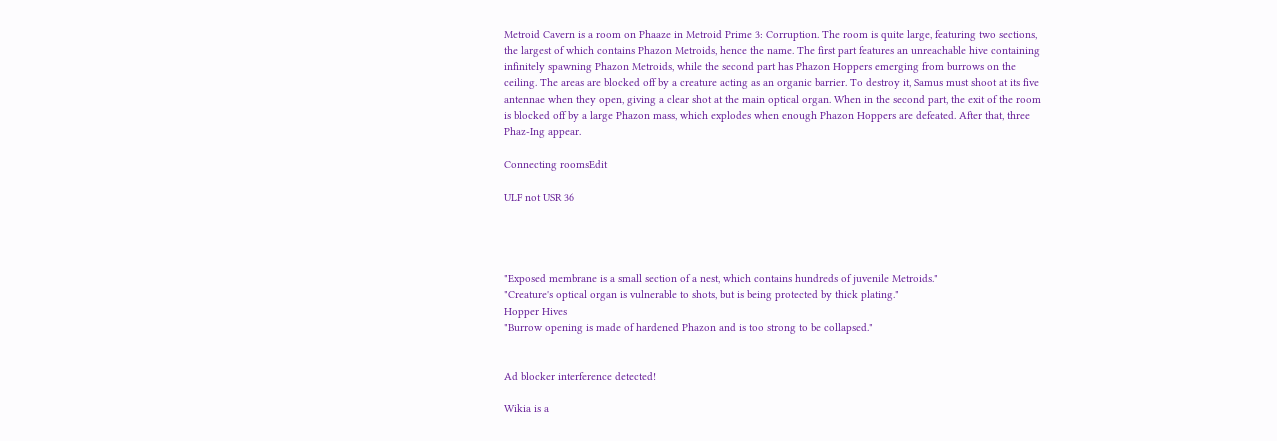Metroid Cavern is a room on Phaaze in Metroid Prime 3: Corruption. The room is quite large, featuring two sections, the largest of which contains Phazon Metroids, hence the name. The first part features an unreachable hive containing infinitely spawning Phazon Metroids, while the second part has Phazon Hoppers emerging from burrows on the ceiling. The areas are blocked off by a creature acting as an organic barrier. To destroy it, Samus must shoot at its five antennae when they open, giving a clear shot at the main optical organ. When in the second part, the exit of the room is blocked off by a large Phazon mass, which explodes when enough Phazon Hoppers are defeated. After that, three Phaz-Ing appear.

Connecting roomsEdit

ULF not USR 36




"Exposed membrane is a small section of a nest, which contains hundreds of juvenile Metroids."
"Creature's optical organ is vulnerable to shots, but is being protected by thick plating."
Hopper Hives
"Burrow opening is made of hardened Phazon and is too strong to be collapsed."


Ad blocker interference detected!

Wikia is a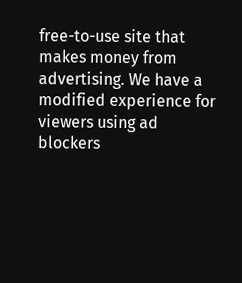free-to-use site that makes money from advertising. We have a modified experience for viewers using ad blockers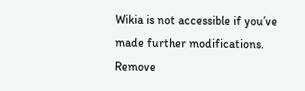Wikia is not accessible if you’ve made further modifications. Remove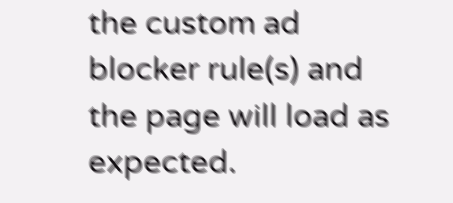the custom ad blocker rule(s) and the page will load as expected.